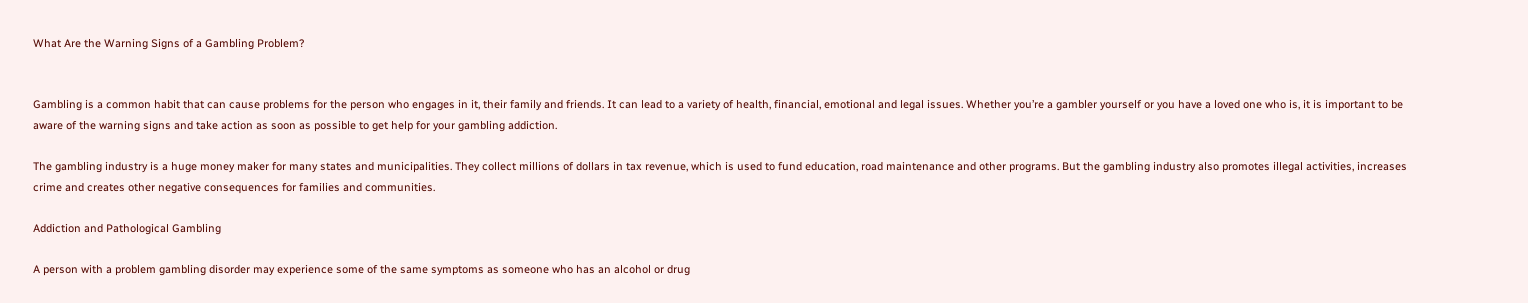What Are the Warning Signs of a Gambling Problem?


Gambling is a common habit that can cause problems for the person who engages in it, their family and friends. It can lead to a variety of health, financial, emotional and legal issues. Whether you’re a gambler yourself or you have a loved one who is, it is important to be aware of the warning signs and take action as soon as possible to get help for your gambling addiction.

The gambling industry is a huge money maker for many states and municipalities. They collect millions of dollars in tax revenue, which is used to fund education, road maintenance and other programs. But the gambling industry also promotes illegal activities, increases crime and creates other negative consequences for families and communities.

Addiction and Pathological Gambling

A person with a problem gambling disorder may experience some of the same symptoms as someone who has an alcohol or drug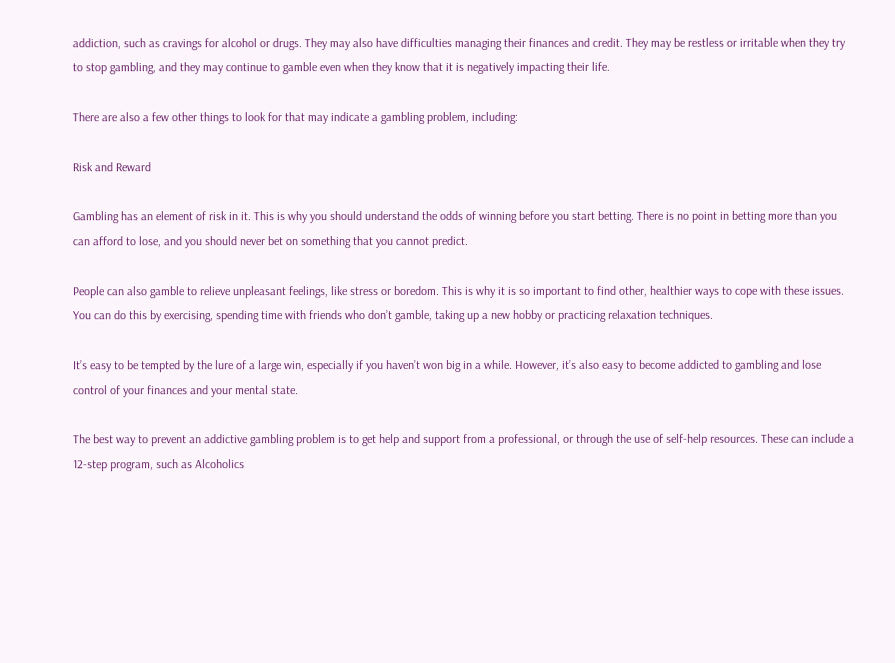addiction, such as cravings for alcohol or drugs. They may also have difficulties managing their finances and credit. They may be restless or irritable when they try to stop gambling, and they may continue to gamble even when they know that it is negatively impacting their life.

There are also a few other things to look for that may indicate a gambling problem, including:

Risk and Reward

Gambling has an element of risk in it. This is why you should understand the odds of winning before you start betting. There is no point in betting more than you can afford to lose, and you should never bet on something that you cannot predict.

People can also gamble to relieve unpleasant feelings, like stress or boredom. This is why it is so important to find other, healthier ways to cope with these issues. You can do this by exercising, spending time with friends who don’t gamble, taking up a new hobby or practicing relaxation techniques.

It’s easy to be tempted by the lure of a large win, especially if you haven’t won big in a while. However, it’s also easy to become addicted to gambling and lose control of your finances and your mental state.

The best way to prevent an addictive gambling problem is to get help and support from a professional, or through the use of self-help resources. These can include a 12-step program, such as Alcoholics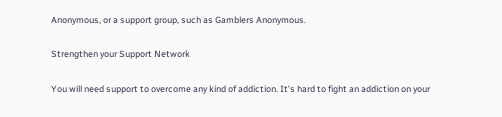Anonymous, or a support group, such as Gamblers Anonymous.

Strengthen your Support Network

You will need support to overcome any kind of addiction. It’s hard to fight an addiction on your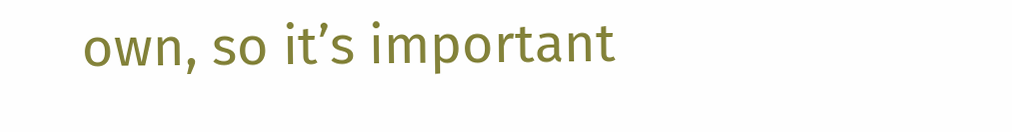own, so it’s important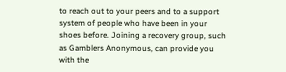to reach out to your peers and to a support system of people who have been in your shoes before. Joining a recovery group, such as Gamblers Anonymous, can provide you with the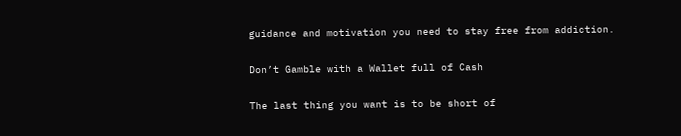guidance and motivation you need to stay free from addiction.

Don’t Gamble with a Wallet full of Cash

The last thing you want is to be short of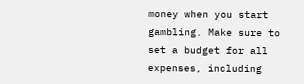money when you start gambling. Make sure to set a budget for all expenses, including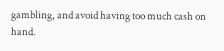gambling, and avoid having too much cash on hand.